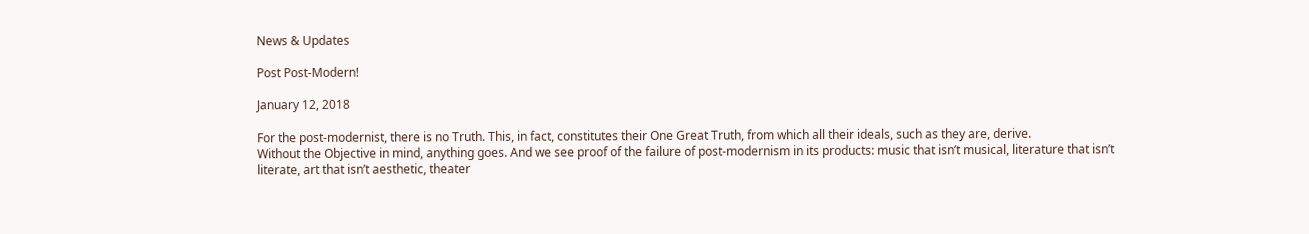News & Updates

Post Post-Modern!

January 12, 2018

For the post-modernist, there is no Truth. This, in fact, constitutes their One Great Truth, from which all their ideals, such as they are, derive.
Without the Objective in mind, anything goes. And we see proof of the failure of post-modernism in its products: music that isn’t musical, literature that isn’t literate, art that isn’t aesthetic, theater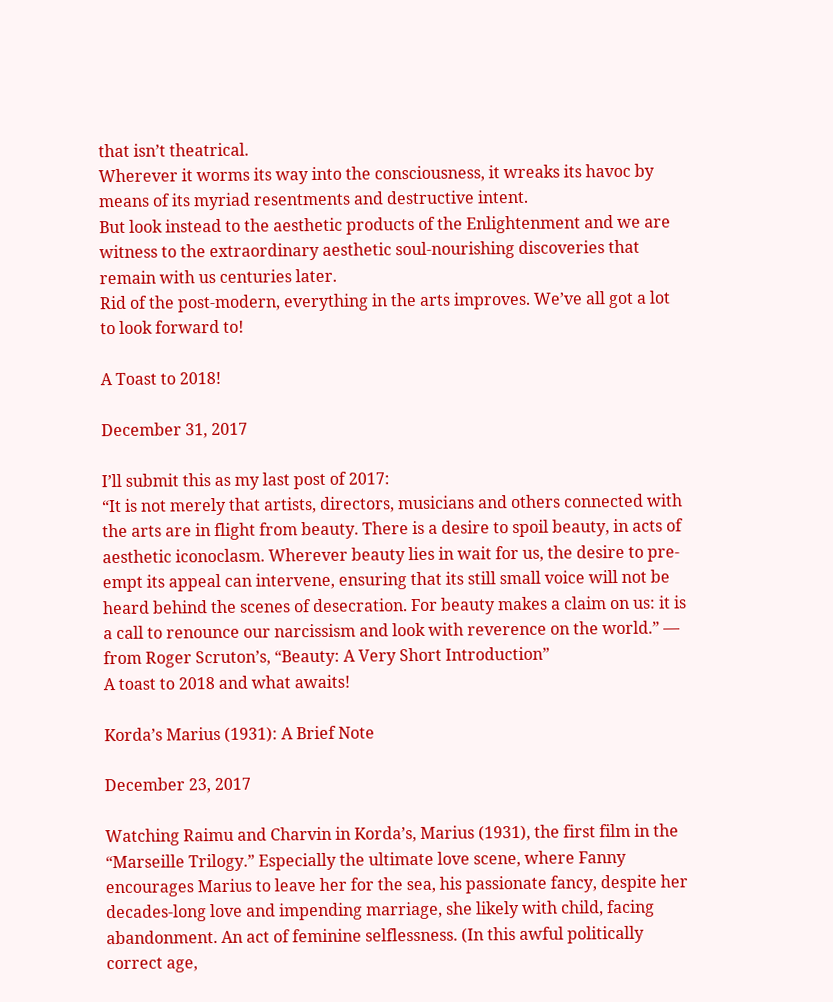that isn’t theatrical.
Wherever it worms its way into the consciousness, it wreaks its havoc by means of its myriad resentments and destructive intent.
But look instead to the aesthetic products of the Enlightenment and we are witness to the extraordinary aesthetic soul-nourishing discoveries that remain with us centuries later.
Rid of the post-modern, everything in the arts improves. We’ve all got a lot to look forward to!

A Toast to 2018!

December 31, 2017

I’ll submit this as my last post of 2017:
“It is not merely that artists, directors, musicians and others connected with the arts are in flight from beauty. There is a desire to spoil beauty, in acts of aesthetic iconoclasm. Wherever beauty lies in wait for us, the desire to pre-empt its appeal can intervene, ensuring that its still small voice will not be heard behind the scenes of desecration. For beauty makes a claim on us: it is a call to renounce our narcissism and look with reverence on the world.” — from Roger Scruton’s, “Beauty: A Very Short Introduction”
A toast to 2018 and what awaits!

Korda’s Marius (1931): A Brief Note

December 23, 2017

Watching Raimu and Charvin in Korda’s, Marius (1931), the first film in the “Marseille Trilogy.” Especially the ultimate love scene, where Fanny encourages Marius to leave her for the sea, his passionate fancy, despite her decades-long love and impending marriage, she likely with child, facing abandonment. An act of feminine selflessness. (In this awful politically correct age,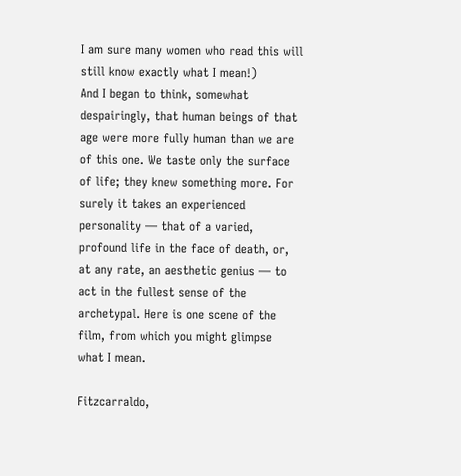I am sure many women who read this will still know exactly what I mean!)
And I began to think, somewhat despairingly, that human beings of that age were more fully human than we are of this one. We taste only the surface of life; they knew something more. For surely it takes an experienced personality — that of a varied, profound life in the face of death, or, at any rate, an aesthetic genius — to act in the fullest sense of the archetypal. Here is one scene of the film, from which you might glimpse what I mean.

Fitzcarraldo,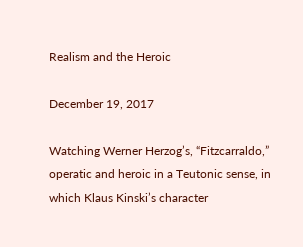Realism and the Heroic

December 19, 2017

Watching Werner Herzog’s, “Fitzcarraldo,” operatic and heroic in a Teutonic sense, in which Klaus Kinski’s character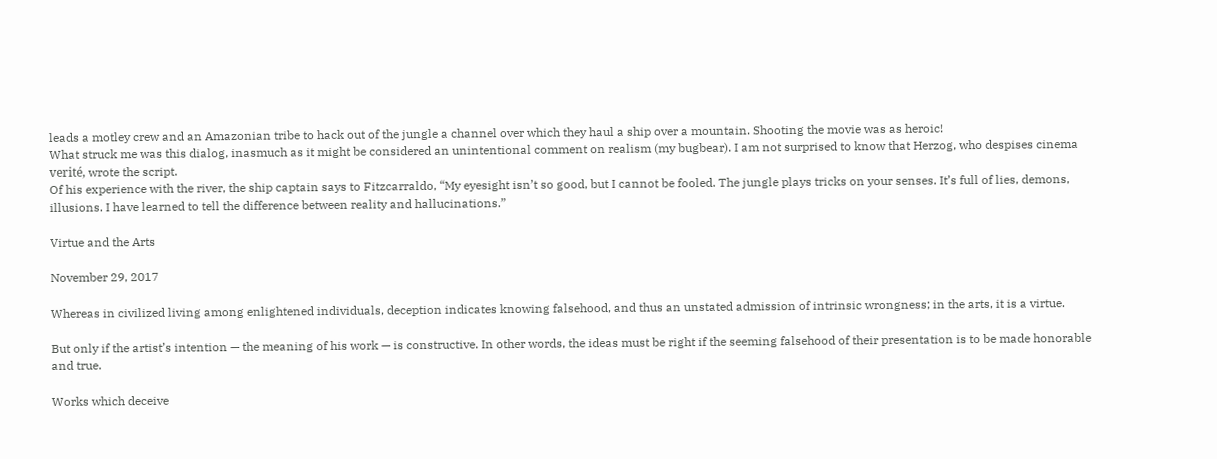leads a motley crew and an Amazonian tribe to hack out of the jungle a channel over which they haul a ship over a mountain. Shooting the movie was as heroic!
What struck me was this dialog, inasmuch as it might be considered an unintentional comment on realism (my bugbear). I am not surprised to know that Herzog, who despises cinema verité, wrote the script.
Of his experience with the river, the ship captain says to Fitzcarraldo, “My eyesight isn’t so good, but I cannot be fooled. The jungle plays tricks on your senses. It’s full of lies, demons, illusions. I have learned to tell the difference between reality and hallucinations.”

Virtue and the Arts

November 29, 2017

Whereas in civilized living among enlightened individuals, deception indicates knowing falsehood, and thus an unstated admission of intrinsic wrongness; in the arts, it is a virtue.

But only if the artist’s intention — the meaning of his work — is constructive. In other words, the ideas must be right if the seeming falsehood of their presentation is to be made honorable and true.

Works which deceive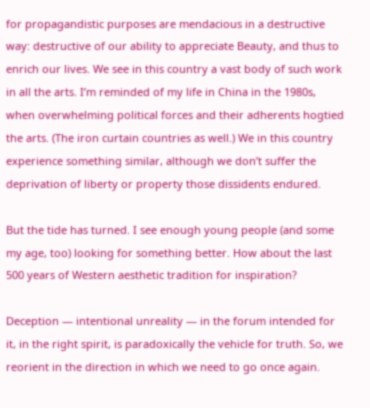for propagandistic purposes are mendacious in a destructive way: destructive of our ability to appreciate Beauty, and thus to enrich our lives. We see in this country a vast body of such work in all the arts. I’m reminded of my life in China in the 1980s, when overwhelming political forces and their adherents hogtied the arts. (The iron curtain countries as well.) We in this country experience something similar, although we don’t suffer the deprivation of liberty or property those dissidents endured.

But the tide has turned. I see enough young people (and some my age, too) looking for something better. How about the last 500 years of Western aesthetic tradition for inspiration?

Deception — intentional unreality — in the forum intended for it, in the right spirit, is paradoxically the vehicle for truth. So, we reorient in the direction in which we need to go once again.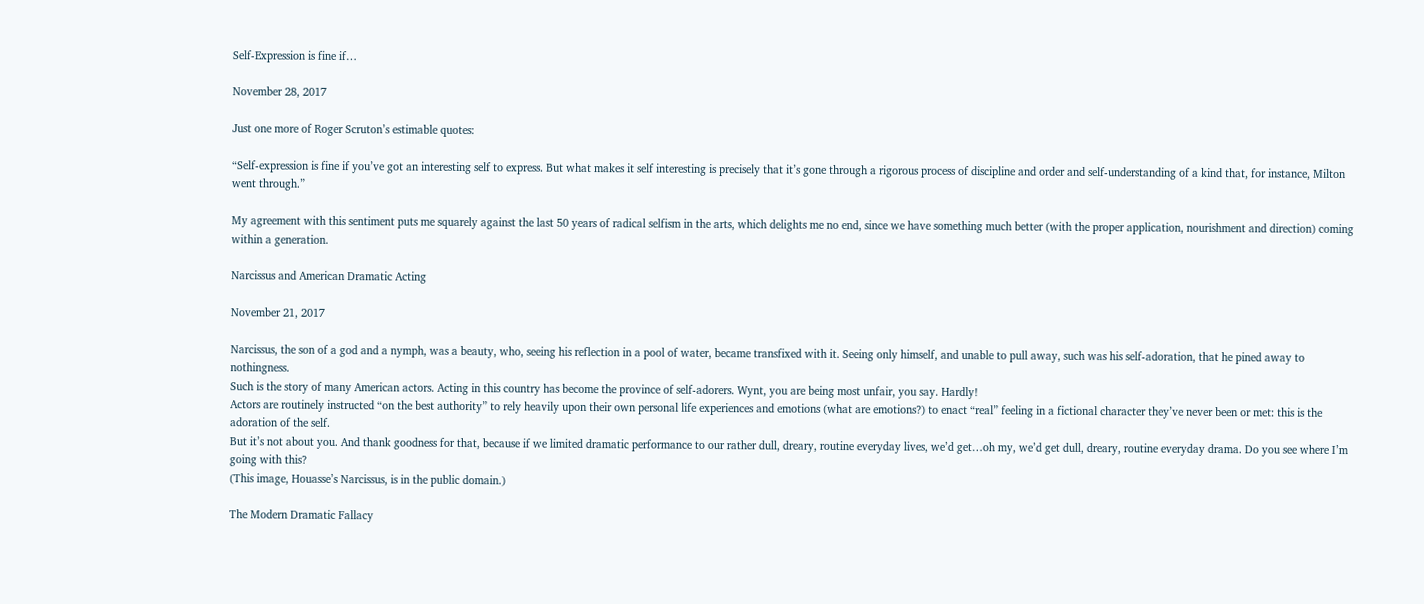Self-Expression is fine if…

November 28, 2017

Just one more of Roger Scruton’s estimable quotes:

“Self-expression is fine if you’ve got an interesting self to express. But what makes it self interesting is precisely that it’s gone through a rigorous process of discipline and order and self-understanding of a kind that, for instance, Milton went through.”

My agreement with this sentiment puts me squarely against the last 50 years of radical selfism in the arts, which delights me no end, since we have something much better (with the proper application, nourishment and direction) coming within a generation.

Narcissus and American Dramatic Acting

November 21, 2017

Narcissus, the son of a god and a nymph, was a beauty, who, seeing his reflection in a pool of water, became transfixed with it. Seeing only himself, and unable to pull away, such was his self-adoration, that he pined away to nothingness.
Such is the story of many American actors. Acting in this country has become the province of self-adorers. Wynt, you are being most unfair, you say. Hardly!
Actors are routinely instructed “on the best authority” to rely heavily upon their own personal life experiences and emotions (what are emotions?) to enact “real” feeling in a fictional character they’ve never been or met: this is the adoration of the self.
But it’s not about you. And thank goodness for that, because if we limited dramatic performance to our rather dull, dreary, routine everyday lives, we’d get…oh my, we’d get dull, dreary, routine everyday drama. Do you see where I’m going with this?
(This image, Houasse’s Narcissus, is in the public domain.)

The Modern Dramatic Fallacy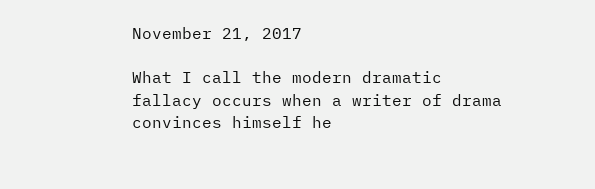November 21, 2017

What I call the modern dramatic fallacy occurs when a writer of drama convinces himself he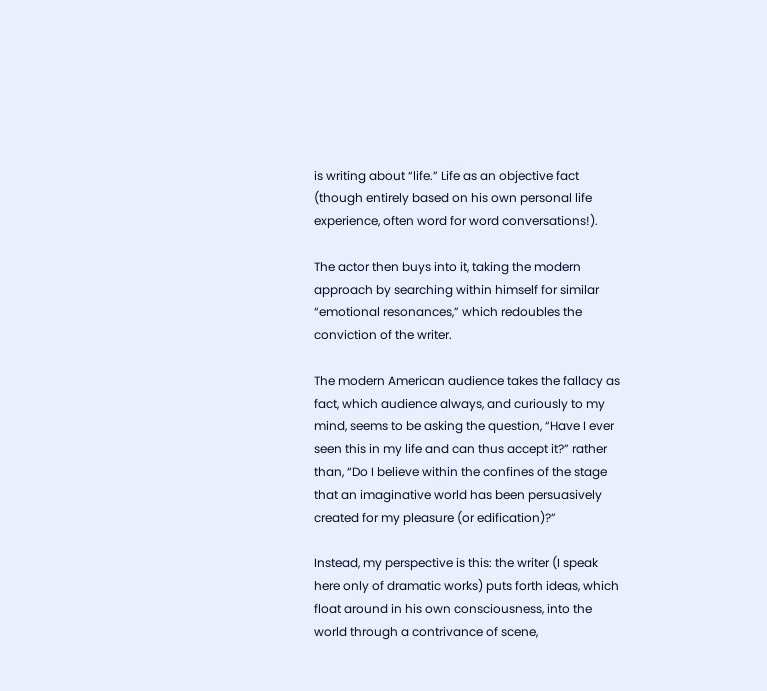is writing about “life.” Life as an objective fact (though entirely based on his own personal life experience, often word for word conversations!).

The actor then buys into it, taking the modern approach by searching within himself for similar “emotional resonances,” which redoubles the conviction of the writer.

The modern American audience takes the fallacy as fact, which audience always, and curiously to my mind, seems to be asking the question, “Have I ever seen this in my life and can thus accept it?” rather than, “Do I believe within the confines of the stage that an imaginative world has been persuasively created for my pleasure (or edification)?”

Instead, my perspective is this: the writer (I speak here only of dramatic works) puts forth ideas, which float around in his own consciousness, into the world through a contrivance of scene,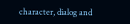character, dialog and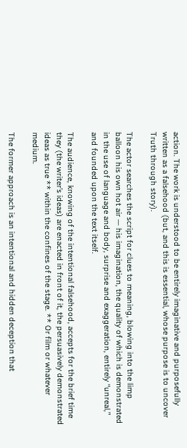action. The work is understood to be entirely imaginative and purposefully written as a falsehood (but, and this is essential, whose purpose is to uncover Truth through story).

The actor searches the script for clues to meaning, blowing into the limp balloon his own hot air — his imagination, the quality of which is demonstrated in the use of language and body, surprise and exaggeration, entirely “unreal,” and founded upon the text itself.

The audience, knowing of the intentional falsehood, accepts for the brief time they (the writer’s ideas) are enacted in front of it, the persuasively demonstrated ideas as true ** within the confines of the stage. ** Or film or whatever medium.

The former approach is an intentional and hidden deception that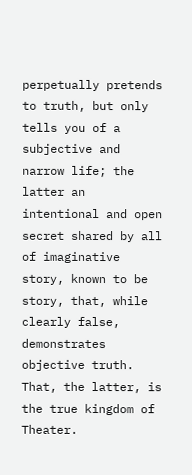perpetually pretends to truth, but only tells you of a subjective and narrow life; the latter an intentional and open secret shared by all of imaginative story, known to be story, that, while clearly false, demonstrates objective truth. That, the latter, is the true kingdom of Theater.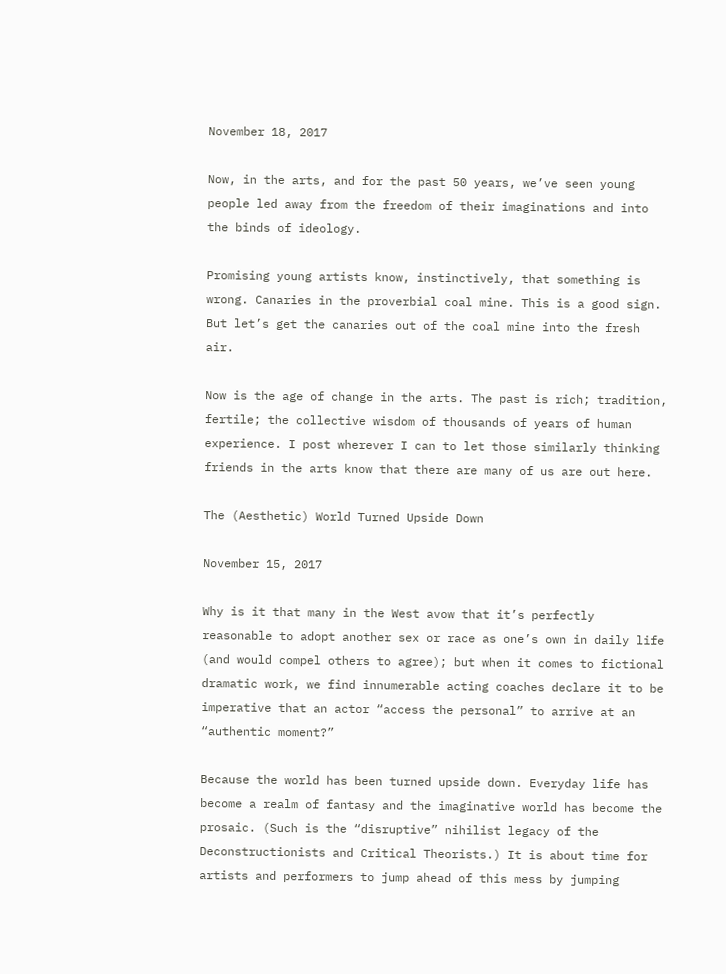November 18, 2017

Now, in the arts, and for the past 50 years, we’ve seen young people led away from the freedom of their imaginations and into the binds of ideology.

Promising young artists know, instinctively, that something is wrong. Canaries in the proverbial coal mine. This is a good sign. But let’s get the canaries out of the coal mine into the fresh air.

Now is the age of change in the arts. The past is rich; tradition, fertile; the collective wisdom of thousands of years of human experience. I post wherever I can to let those similarly thinking friends in the arts know that there are many of us are out here.

The (Aesthetic) World Turned Upside Down

November 15, 2017

Why is it that many in the West avow that it’s perfectly reasonable to adopt another sex or race as one’s own in daily life (and would compel others to agree); but when it comes to fictional dramatic work, we find innumerable acting coaches declare it to be imperative that an actor “access the personal” to arrive at an “authentic moment?”

Because the world has been turned upside down. Everyday life has become a realm of fantasy and the imaginative world has become the prosaic. (Such is the “disruptive” nihilist legacy of the Deconstructionists and Critical Theorists.) It is about time for artists and performers to jump ahead of this mess by jumping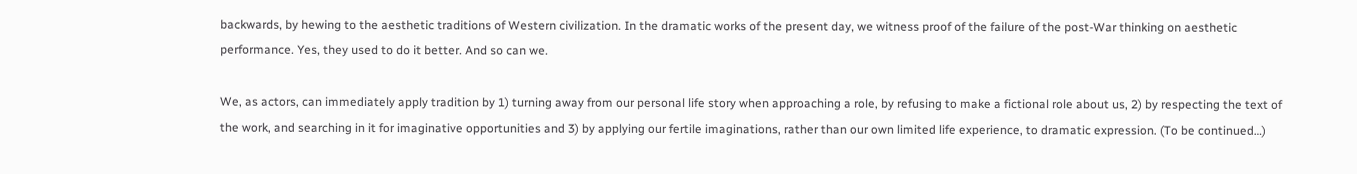backwards, by hewing to the aesthetic traditions of Western civilization. In the dramatic works of the present day, we witness proof of the failure of the post-War thinking on aesthetic performance. Yes, they used to do it better. And so can we.

We, as actors, can immediately apply tradition by 1) turning away from our personal life story when approaching a role, by refusing to make a fictional role about us, 2) by respecting the text of the work, and searching in it for imaginative opportunities and 3) by applying our fertile imaginations, rather than our own limited life experience, to dramatic expression. (To be continued…)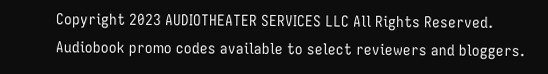Copyright 2023 AUDIOTHEATER SERVICES LLC All Rights Reserved.
Audiobook promo codes available to select reviewers and bloggers.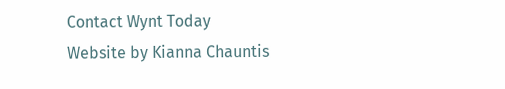Contact Wynt Today
Website by Kianna Chauntis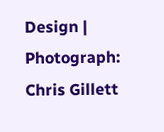Design | Photograph: Chris Gillett